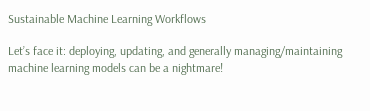Sustainable Machine Learning Workflows

Let’s face it: deploying, updating, and generally managing/maintaining machine learning models can be a nightmare!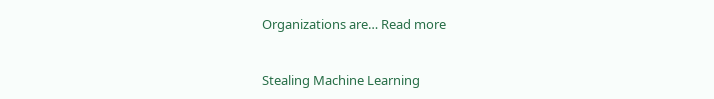Organizations are… Read more


Stealing Machine Learning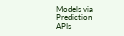Models via Prediction APIs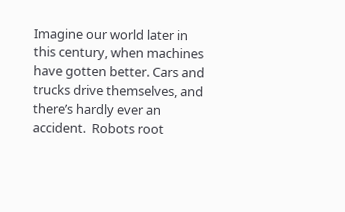Imagine our world later in this century, when machines have gotten better. Cars and trucks drive themselves, and there’s hardly ever an accident.  Robots root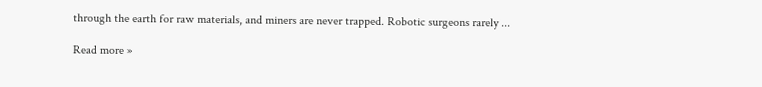through the earth for raw materials, and miners are never trapped. Robotic surgeons rarely ...

Read more »